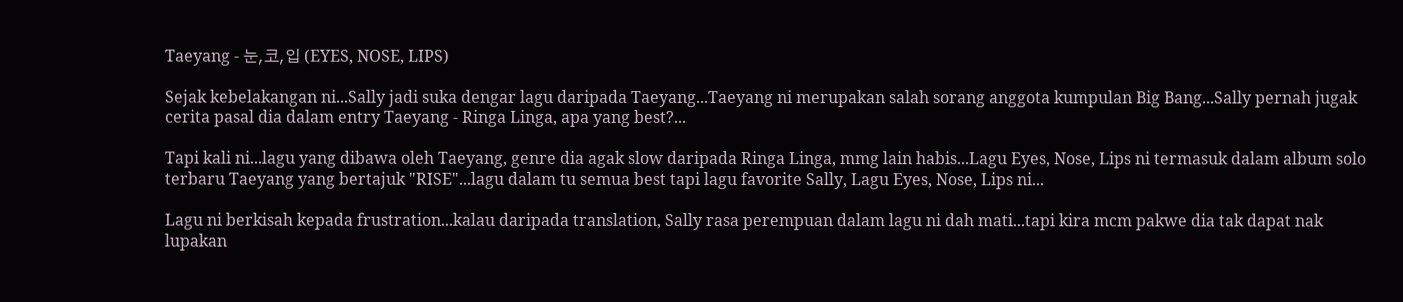Taeyang - 눈,코,입 (EYES, NOSE, LIPS)

Sejak kebelakangan ni...Sally jadi suka dengar lagu daripada Taeyang...Taeyang ni merupakan salah sorang anggota kumpulan Big Bang...Sally pernah jugak cerita pasal dia dalam entry Taeyang - Ringa Linga, apa yang best?...

Tapi kali ni...lagu yang dibawa oleh Taeyang, genre dia agak slow daripada Ringa Linga, mmg lain habis...Lagu Eyes, Nose, Lips ni termasuk dalam album solo terbaru Taeyang yang bertajuk "RISE"...lagu dalam tu semua best tapi lagu favorite Sally, Lagu Eyes, Nose, Lips ni...

Lagu ni berkisah kepada frustration...kalau daripada translation, Sally rasa perempuan dalam lagu ni dah mati...tapi kira mcm pakwe dia tak dapat nak lupakan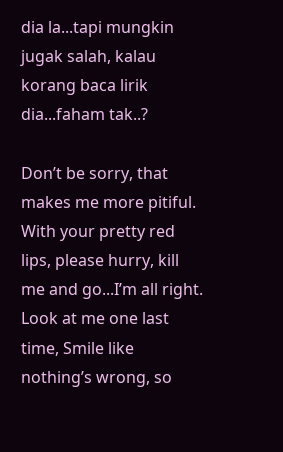dia la...tapi mungkin jugak salah, kalau korang baca lirik dia...faham tak..?

Don’t be sorry, that makes me more pitiful.
With your pretty red lips, please hurry, kill me and go...I’m all right.
Look at me one last time, Smile like nothing’s wrong, so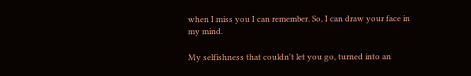when I miss you I can remember. So, I can draw your face in my mind.

My selfishness that couldn't let you go, turned into an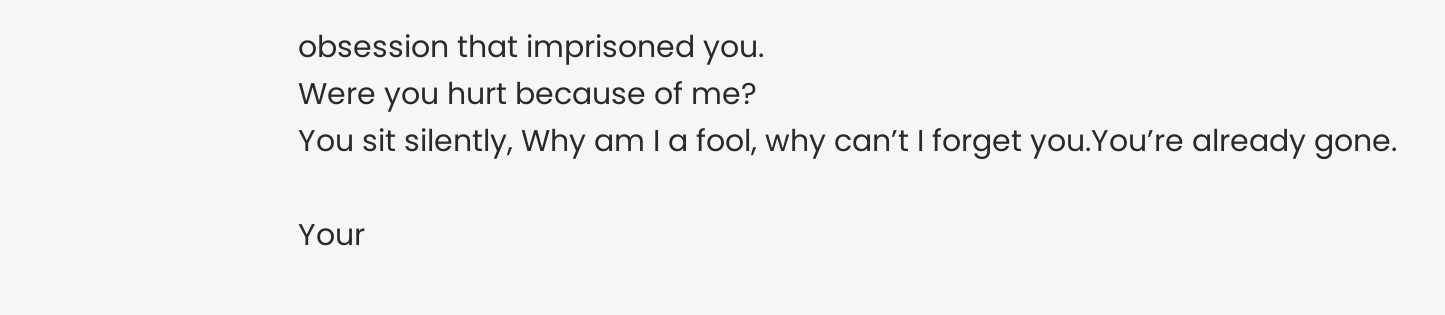obsession that imprisoned you.
Were you hurt because of me?
You sit silently, Why am I a fool, why can’t I forget you.You’re already gone.

Your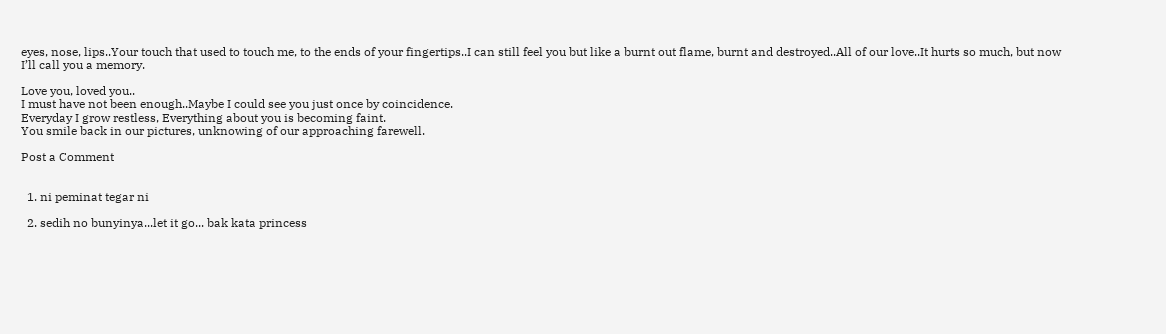eyes, nose, lips..Your touch that used to touch me, to the ends of your fingertips..I can still feel you but like a burnt out flame, burnt and destroyed..All of our love..It hurts so much, but now I’ll call you a memory.

Love you, loved you..
I must have not been enough..Maybe I could see you just once by coincidence.
Everyday I grow restless, Everything about you is becoming faint.
You smile back in our pictures, unknowing of our approaching farewell.

Post a Comment


  1. ni peminat tegar ni

  2. sedih no bunyinya...let it go... bak kata princess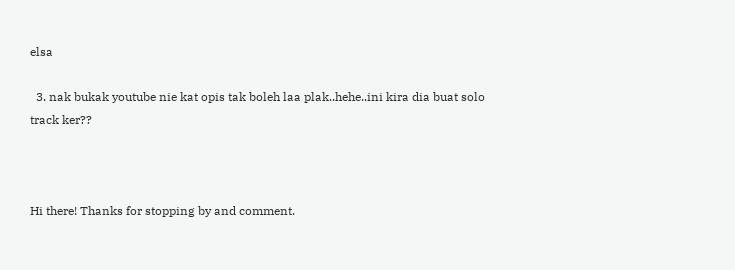elsa

  3. nak bukak youtube nie kat opis tak boleh laa plak..hehe..ini kira dia buat solo track ker??



Hi there! Thanks for stopping by and comment.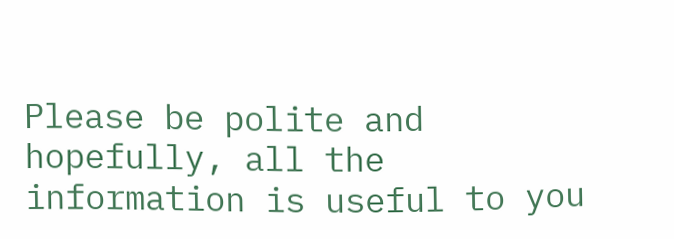Please be polite and hopefully, all the information is useful to you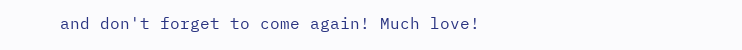and don't forget to come again! Much love!